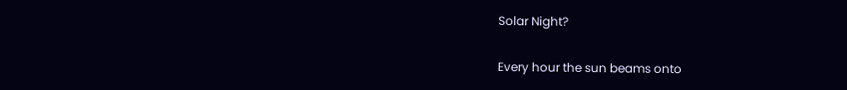Solar Night?

Every hour the sun beams onto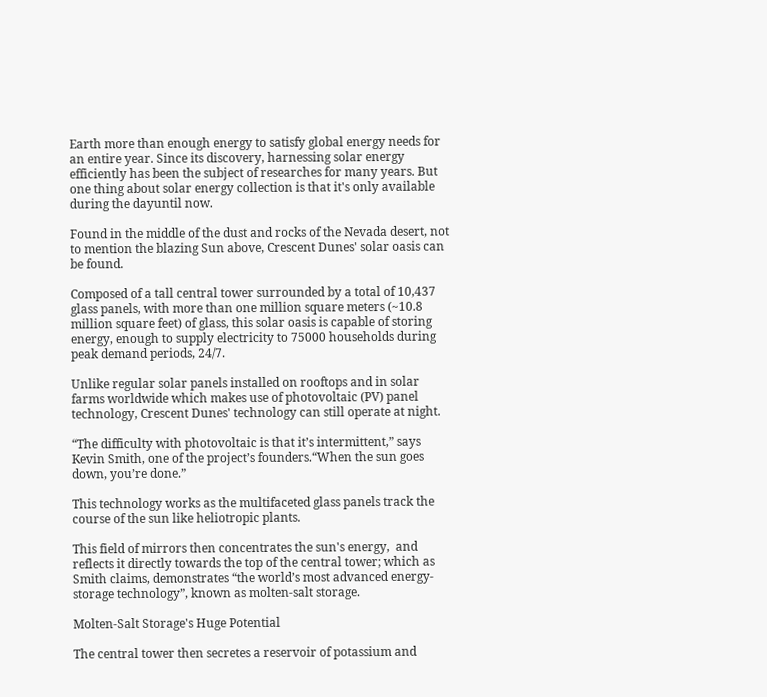Earth more than enough energy to satisfy global energy needs for an entire year. Since its discovery, harnessing solar energy efficiently has been the subject of researches for many years. But one thing about solar energy collection is that it's only available during the dayuntil now.

Found in the middle of the dust and rocks of the Nevada desert, not to mention the blazing Sun above, Crescent Dunes' solar oasis can be found.

Composed of a tall central tower surrounded by a total of 10,437 glass panels, with more than one million square meters (~10.8 million square feet) of glass, this solar oasis is capable of storing energy, enough to supply electricity to 75000 households during peak demand periods, 24/7.

Unlike regular solar panels installed on rooftops and in solar farms worldwide which makes use of photovoltaic (PV) panel technology, Crescent Dunes' technology can still operate at night.

“The difficulty with photovoltaic is that it’s intermittent,” says Kevin Smith, one of the project’s founders.“When the sun goes down, you’re done.”

This technology works as the multifaceted glass panels track the course of the sun like heliotropic plants.

This field of mirrors then concentrates the sun's energy,  and reflects it directly towards the top of the central tower; which as Smith claims, demonstrates “the world’s most advanced energy-storage technology”, known as molten-salt storage.

Molten-Salt Storage's Huge Potential

The central tower then secretes a reservoir of potassium and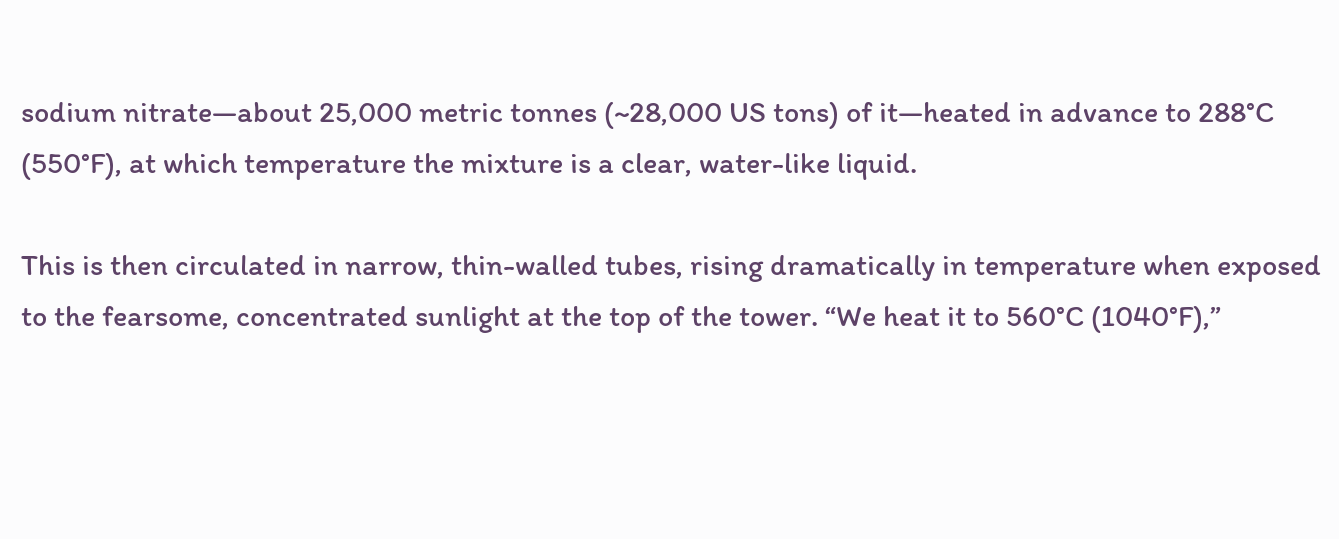sodium nitrate—about 25,000 metric tonnes (~28,000 US tons) of it—heated in advance to 288°C (550°F), at which temperature the mixture is a clear, water-like liquid.

This is then circulated in narrow, thin-walled tubes, rising dramatically in temperature when exposed to the fearsome, concentrated sunlight at the top of the tower. “We heat it to 560°C (1040°F),”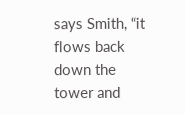says Smith, “it flows back down the tower and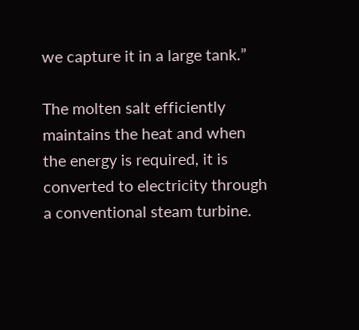we capture it in a large tank.”

The molten salt efficiently maintains the heat and when the energy is required, it is converted to electricity through a conventional steam turbine.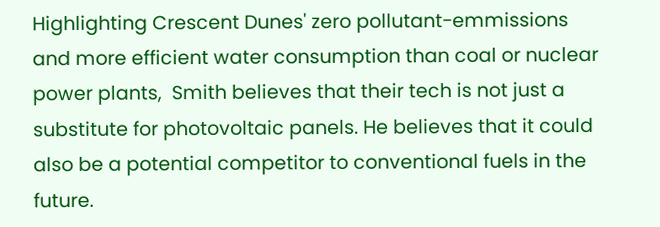Highlighting Crescent Dunes' zero pollutant-emmissions and more efficient water consumption than coal or nuclear power plants,  Smith believes that their tech is not just a substitute for photovoltaic panels. He believes that it could also be a potential competitor to conventional fuels in the future.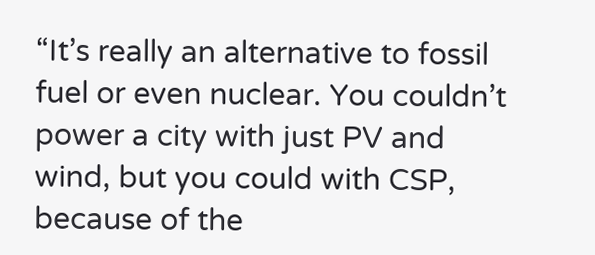“It’s really an alternative to fossil fuel or even nuclear. You couldn’t power a city with just PV and wind, but you could with CSP, because of the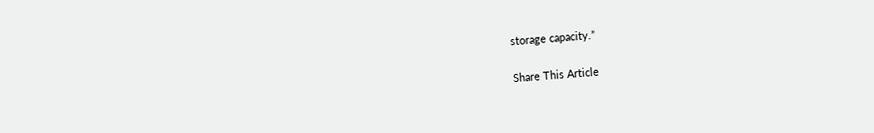storage capacity.”

Share This Article